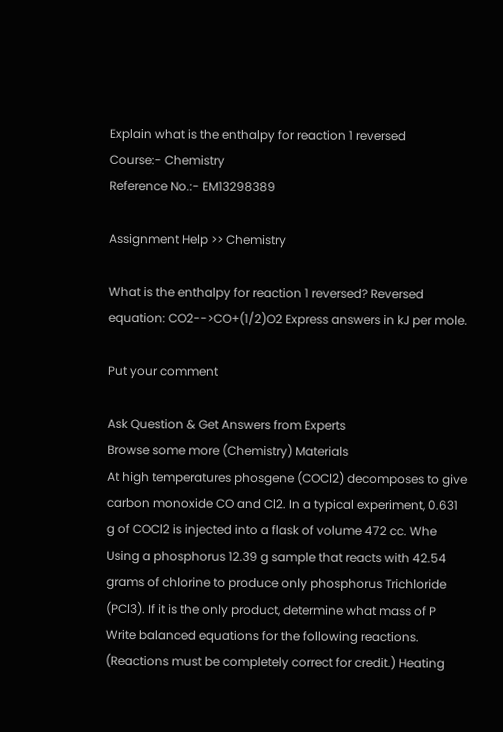Explain what is the enthalpy for reaction 1 reversed
Course:- Chemistry
Reference No.:- EM13298389

Assignment Help >> Chemistry

What is the enthalpy for reaction 1 reversed? Reversed equation: CO2-->CO+(1/2)O2 Express answers in kJ per mole.

Put your comment

Ask Question & Get Answers from Experts
Browse some more (Chemistry) Materials
At high temperatures phosgene (COCl2) decomposes to give carbon monoxide CO and Cl2. In a typical experiment, 0.631 g of COCl2 is injected into a flask of volume 472 cc. Whe
Using a phosphorus 12.39 g sample that reacts with 42.54 grams of chlorine to produce only phosphorus Trichloride (PCl3). If it is the only product, determine what mass of P
Write balanced equations for the following reactions. (Reactions must be completely correct for credit.) Heating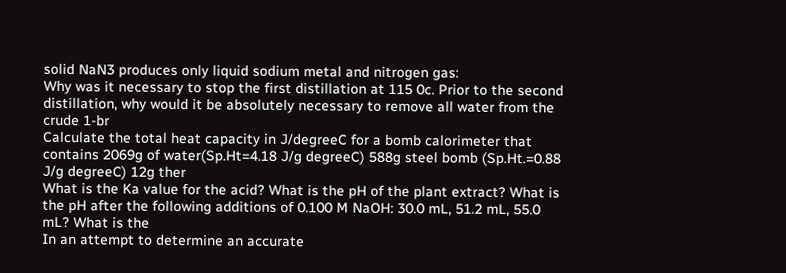solid NaN3 produces only liquid sodium metal and nitrogen gas:
Why was it necessary to stop the first distillation at 115 0c. Prior to the second distillation, why would it be absolutely necessary to remove all water from the crude 1-br
Calculate the total heat capacity in J/degreeC for a bomb calorimeter that contains 2069g of water(Sp.Ht=4.18 J/g degreeC) 588g steel bomb (Sp.Ht.=0.88 J/g degreeC) 12g ther
What is the Ka value for the acid? What is the pH of the plant extract? What is the pH after the following additions of 0.100 M NaOH: 30.0 mL, 51.2 mL, 55.0 mL? What is the
In an attempt to determine an accurate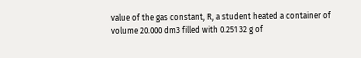value of the gas constant, R, a student heated a container of volume 20.000 dm3 filled with 0.251 32 g of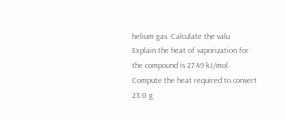helium gas. Calculate the valu
Explain the heat of vaporization for the compound is 27.49 kJ/mol. Compute the heat required to convert 23.0 g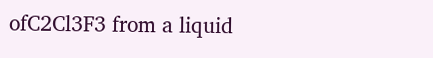ofC2Cl3F3 from a liquid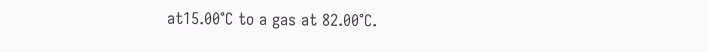at15.00°C to a gas at 82.00°C.